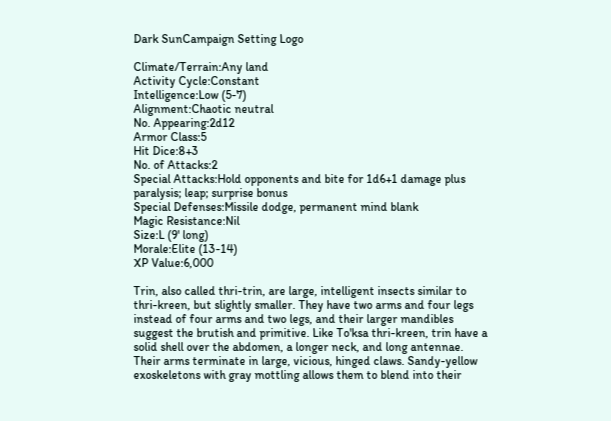Dark SunCampaign Setting Logo

Climate/Terrain:Any land
Activity Cycle:Constant
Intelligence:Low (5-7)
Alignment:Chaotic neutral
No. Appearing:2d12
Armor Class:5
Hit Dice:8+3
No. of Attacks:2
Special Attacks:Hold opponents and bite for 1d6+1 damage plus paralysis; leap; surprise bonus
Special Defenses:Missile dodge, permanent mind blank
Magic Resistance:Nil
Size:L (9' long)
Morale:Elite (13-14)
XP Value:6,000

Trin, also called thri-trin, are large, intelligent insects similar to thri-kreen, but slightly smaller. They have two arms and four legs instead of four arms and two legs, and their larger mandibles suggest the brutish and primitive. Like To'ksa thri-kreen, trin have a solid shell over the abdomen, a longer neck, and long antennae. Their arms terminate in large, vicious, hinged claws. Sandy-yellow exoskeletons with gray mottling allows them to blend into their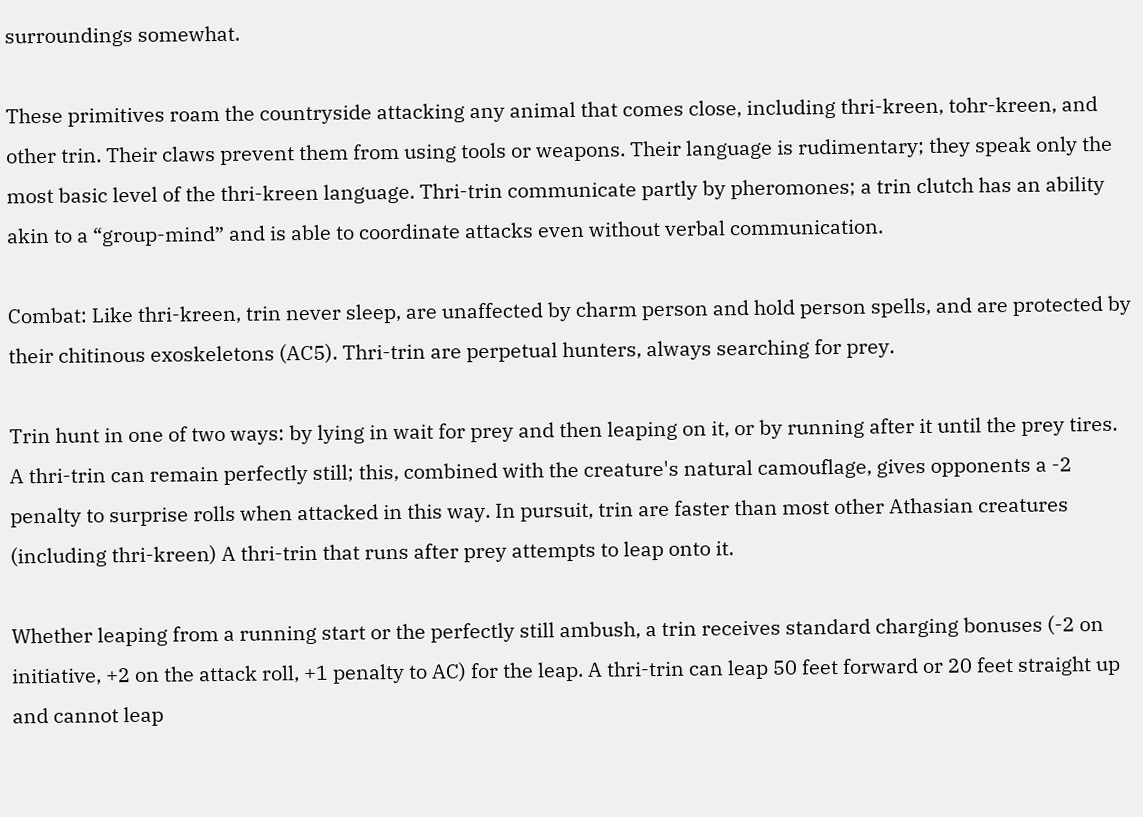surroundings somewhat.

These primitives roam the countryside attacking any animal that comes close, including thri-kreen, tohr-kreen, and other trin. Their claws prevent them from using tools or weapons. Their language is rudimentary; they speak only the most basic level of the thri-kreen language. Thri-trin communicate partly by pheromones; a trin clutch has an ability akin to a “group-mind” and is able to coordinate attacks even without verbal communication.

Combat: Like thri-kreen, trin never sleep, are unaffected by charm person and hold person spells, and are protected by their chitinous exoskeletons (AC5). Thri-trin are perpetual hunters, always searching for prey.

Trin hunt in one of two ways: by lying in wait for prey and then leaping on it, or by running after it until the prey tires. A thri-trin can remain perfectly still; this, combined with the creature's natural camouflage, gives opponents a -2 penalty to surprise rolls when attacked in this way. In pursuit, trin are faster than most other Athasian creatures (including thri-kreen) A thri-trin that runs after prey attempts to leap onto it.

Whether leaping from a running start or the perfectly still ambush, a trin receives standard charging bonuses (-2 on initiative, +2 on the attack roll, +1 penalty to AC) for the leap. A thri-trin can leap 50 feet forward or 20 feet straight up and cannot leap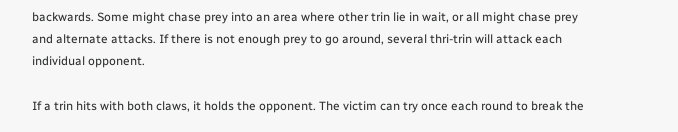backwards. Some might chase prey into an area where other trin lie in wait, or all might chase prey and alternate attacks. If there is not enough prey to go around, several thri-trin will attack each individual opponent.

If a trin hits with both claws, it holds the opponent. The victim can try once each round to break the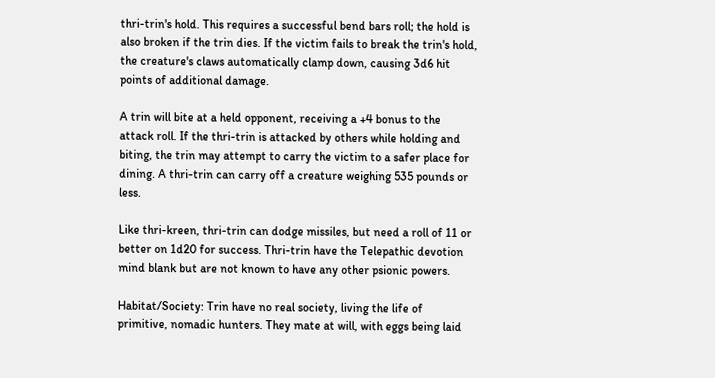thri-trin's hold. This requires a successful bend bars roll; the hold is also broken if the trin dies. If the victim fails to break the trin's hold, the creature's claws automatically clamp down, causing 3d6 hit points of additional damage.

A trin will bite at a held opponent, receiving a +4 bonus to the attack roll. If the thri-trin is attacked by others while holding and biting, the trin may attempt to carry the victim to a safer place for dining. A thri-trin can carry off a creature weighing 535 pounds or less.

Like thri-kreen, thri-trin can dodge missiles, but need a roll of 11 or better on 1d20 for success. Thri-trin have the Telepathic devotion mind blank but are not known to have any other psionic powers.

Habitat/Society: Trin have no real society, living the life of primitive, nomadic hunters. They mate at will, with eggs being laid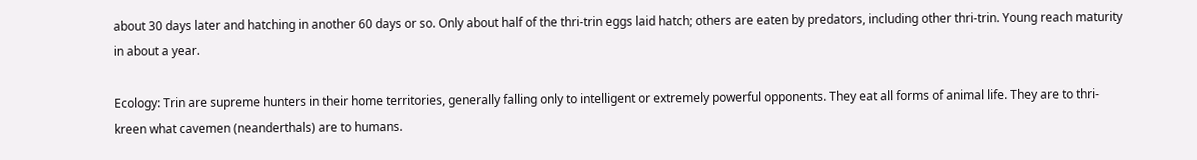about 30 days later and hatching in another 60 days or so. Only about half of the thri-trin eggs laid hatch; others are eaten by predators, including other thri-trin. Young reach maturity in about a year.

Ecology: Trin are supreme hunters in their home territories, generally falling only to intelligent or extremely powerful opponents. They eat all forms of animal life. They are to thri-kreen what cavemen (neanderthals) are to humans.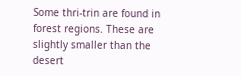Some thri-trin are found in forest regions. These are slightly smaller than the desert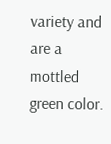variety and are a mottled green color.